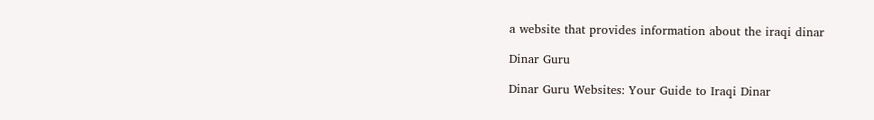a website that provides information about the iraqi dinar

Dinar Guru

Dinar Guru Websites: Your Guide to Iraqi Dinar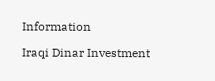Information

Iraqi Dinar Investment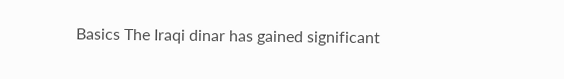Basics The Iraqi dinar has gained significant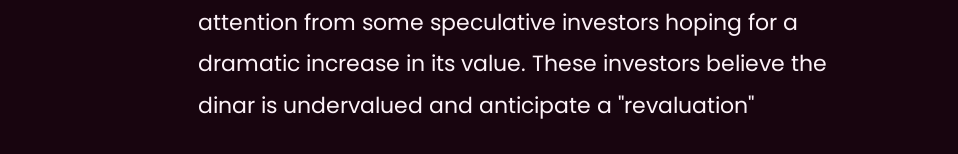attention from some speculative investors hoping for a dramatic increase in its value. These investors believe the dinar is undervalued and anticipate a "revaluation"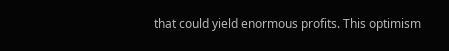that could yield enormous profits. This optimism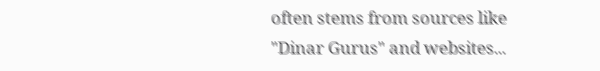often stems from sources like "Dinar Gurus" and websites...